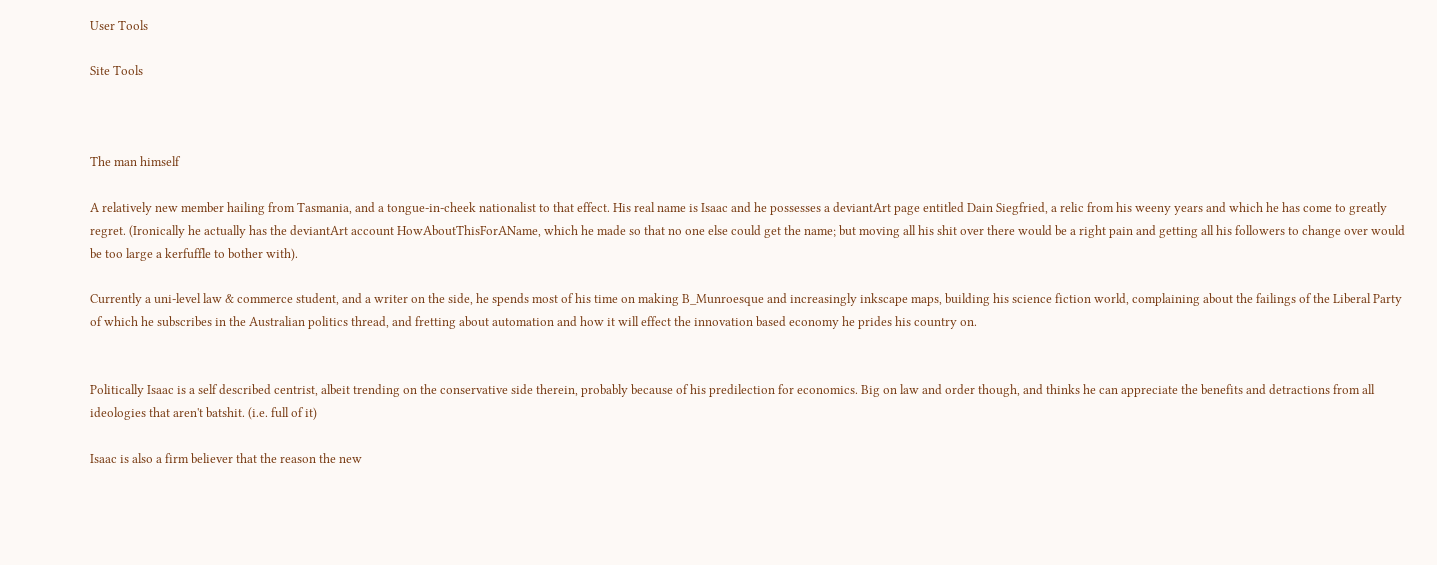User Tools

Site Tools



The man himself

A relatively new member hailing from Tasmania, and a tongue-in-cheek nationalist to that effect. His real name is Isaac and he possesses a deviantArt page entitled Dain Siegfried, a relic from his weeny years and which he has come to greatly regret. (Ironically he actually has the deviantArt account HowAboutThisForAName, which he made so that no one else could get the name; but moving all his shit over there would be a right pain and getting all his followers to change over would be too large a kerfuffle to bother with).

Currently a uni-level law & commerce student, and a writer on the side, he spends most of his time on making B_Munroesque and increasingly inkscape maps, building his science fiction world, complaining about the failings of the Liberal Party of which he subscribes in the Australian politics thread, and fretting about automation and how it will effect the innovation based economy he prides his country on.


Politically Isaac is a self described centrist, albeit trending on the conservative side therein, probably because of his predilection for economics. Big on law and order though, and thinks he can appreciate the benefits and detractions from all ideologies that aren't batshit. (i.e. full of it)

Isaac is also a firm believer that the reason the new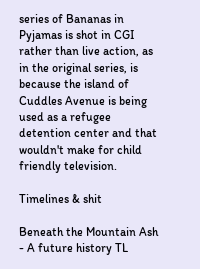series of Bananas in Pyjamas is shot in CGI rather than live action, as in the original series, is because the island of Cuddles Avenue is being used as a refugee detention center and that wouldn't make for child friendly television.

Timelines & shit

Beneath the Mountain Ash - A future history TL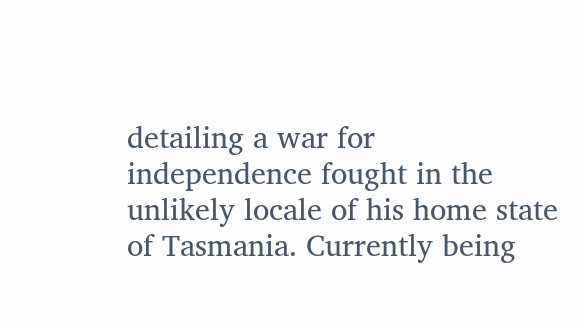detailing a war for independence fought in the unlikely locale of his home state of Tasmania. Currently being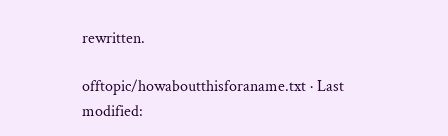rewritten.

offtopic/howaboutthisforaname.txt · Last modified: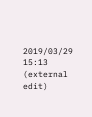2019/03/29 15:13 (external edit)